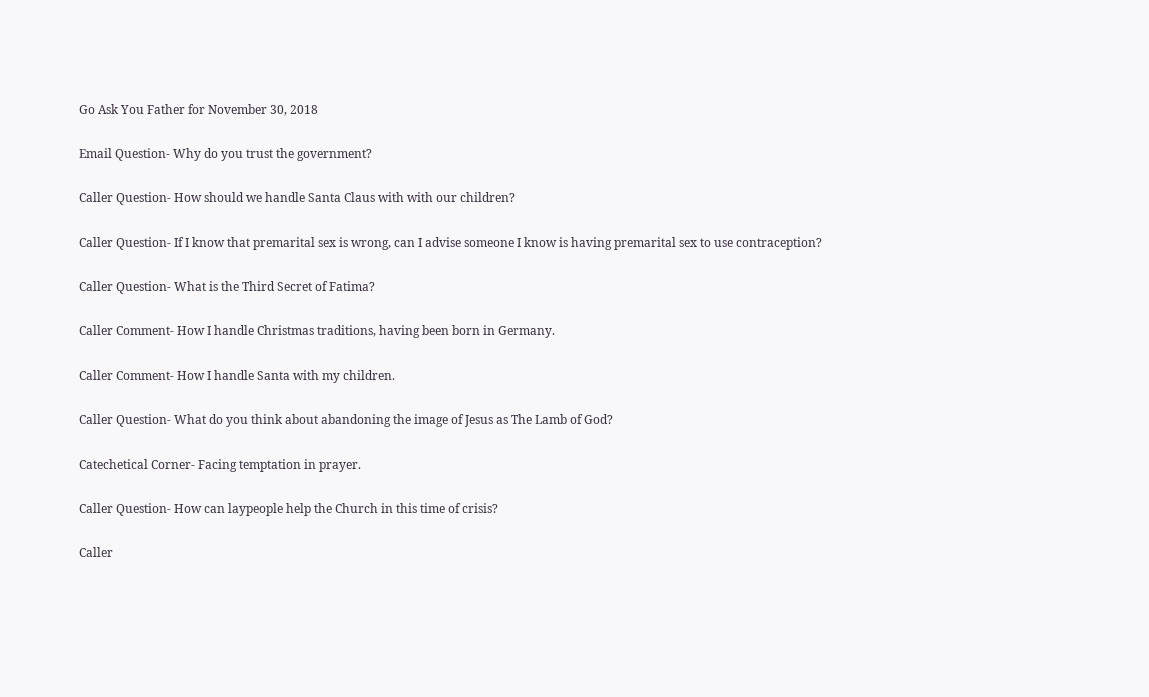Go Ask You Father for November 30, 2018

Email Question- Why do you trust the government?

Caller Question- How should we handle Santa Claus with with our children?

Caller Question- If I know that premarital sex is wrong, can I advise someone I know is having premarital sex to use contraception?

Caller Question- What is the Third Secret of Fatima?

Caller Comment- How I handle Christmas traditions, having been born in Germany.

Caller Comment- How I handle Santa with my children.

Caller Question- What do you think about abandoning the image of Jesus as The Lamb of God?

Catechetical Corner- Facing temptation in prayer.

Caller Question- How can laypeople help the Church in this time of crisis?

Caller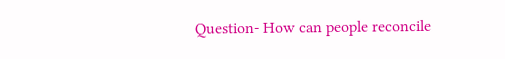Question- How can people reconcile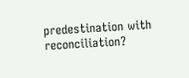predestination with reconciliation?